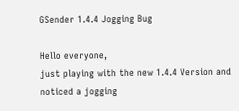GSender 1.4.4 Jogging Bug

Hello everyone,
just playing with the new 1.4.4 Version and noticed a jogging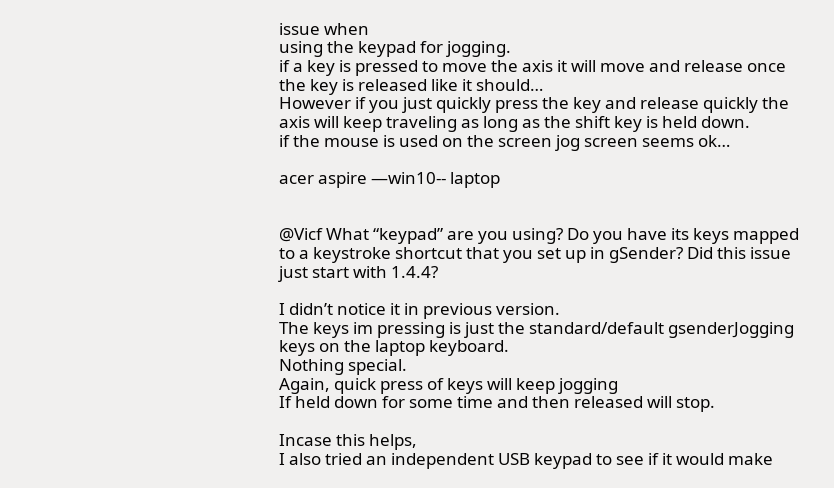issue when
using the keypad for jogging.
if a key is pressed to move the axis it will move and release once the key is released like it should…
However if you just quickly press the key and release quickly the axis will keep traveling as long as the shift key is held down.
if the mouse is used on the screen jog screen seems ok…

acer aspire —win10-- laptop


@Vicf What “keypad” are you using? Do you have its keys mapped to a keystroke shortcut that you set up in gSender? Did this issue just start with 1.4.4?

I didn’t notice it in previous version.
The keys im pressing is just the standard/default gsenderJogging keys on the laptop keyboard.
Nothing special.
Again, quick press of keys will keep jogging
If held down for some time and then released will stop.

Incase this helps,
I also tried an independent USB keypad to see if it would make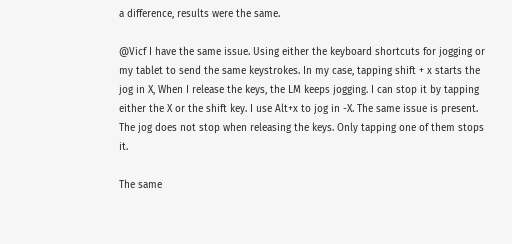a difference, results were the same.

@Vicf I have the same issue. Using either the keyboard shortcuts for jogging or my tablet to send the same keystrokes. In my case, tapping shift + x starts the jog in X, When I release the keys, the LM keeps jogging. I can stop it by tapping either the X or the shift key. I use Alt+x to jog in -X. The same issue is present. The jog does not stop when releasing the keys. Only tapping one of them stops it.

The same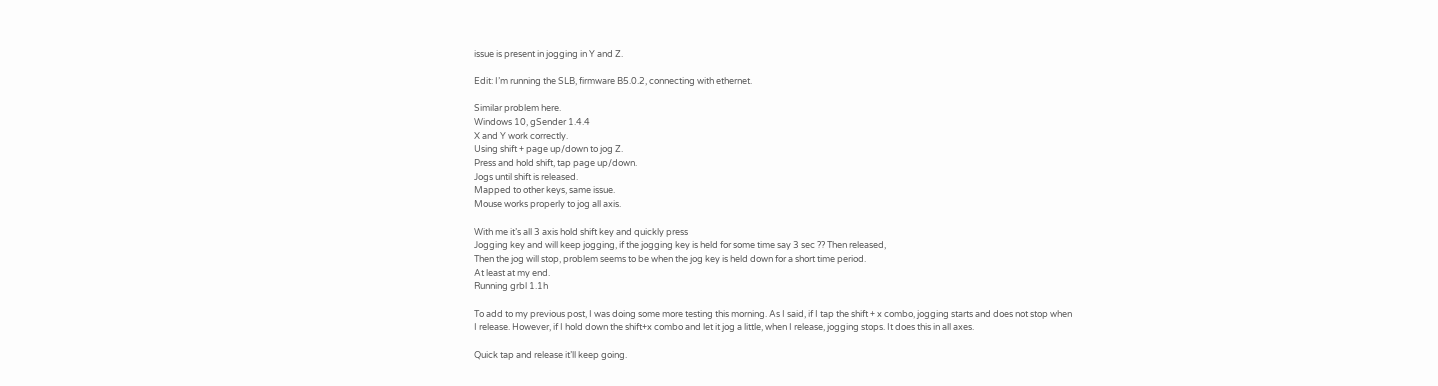issue is present in jogging in Y and Z.

Edit: I’m running the SLB, firmware B5.0.2, connecting with ethernet.

Similar problem here.
Windows 10, gSender 1.4.4
X and Y work correctly.
Using shift + page up/down to jog Z.
Press and hold shift, tap page up/down.
Jogs until shift is released.
Mapped to other keys, same issue.
Mouse works properly to jog all axis.

With me it’s all 3 axis hold shift key and quickly press
Jogging key and will keep jogging, if the jogging key is held for some time say 3 sec ?? Then released,
Then the jog will stop, problem seems to be when the jog key is held down for a short time period.
At least at my end.
Running grbl 1.1h

To add to my previous post, I was doing some more testing this morning. As I said, if I tap the shift + x combo, jogging starts and does not stop when I release. However, if I hold down the shift+x combo and let it jog a little, when I release, jogging stops. It does this in all axes.

Quick tap and release it’ll keep going.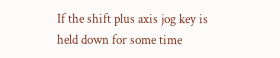If the shift plus axis jog key is held down for some time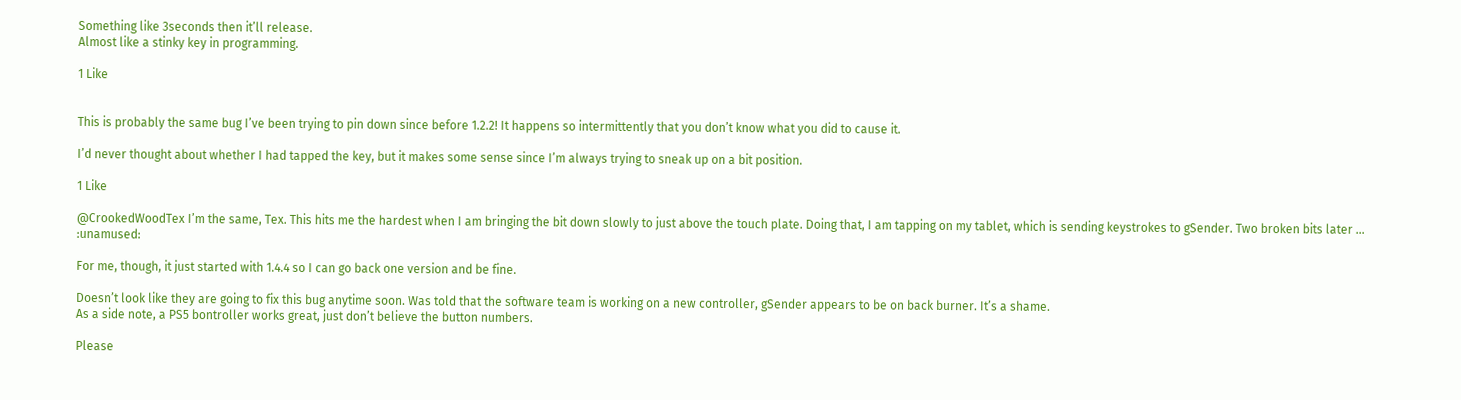Something like 3seconds then it’ll release.
Almost like a stinky key in programming.

1 Like


This is probably the same bug I’ve been trying to pin down since before 1.2.2! It happens so intermittently that you don’t know what you did to cause it.

I’d never thought about whether I had tapped the key, but it makes some sense since I’m always trying to sneak up on a bit position.

1 Like

@CrookedWoodTex I’m the same, Tex. This hits me the hardest when I am bringing the bit down slowly to just above the touch plate. Doing that, I am tapping on my tablet, which is sending keystrokes to gSender. Two broken bits later … :unamused:

For me, though, it just started with 1.4.4 so I can go back one version and be fine.

Doesn’t look like they are going to fix this bug anytime soon. Was told that the software team is working on a new controller, gSender appears to be on back burner. It’s a shame.
As a side note, a PS5 bontroller works great, just don’t believe the button numbers.

Please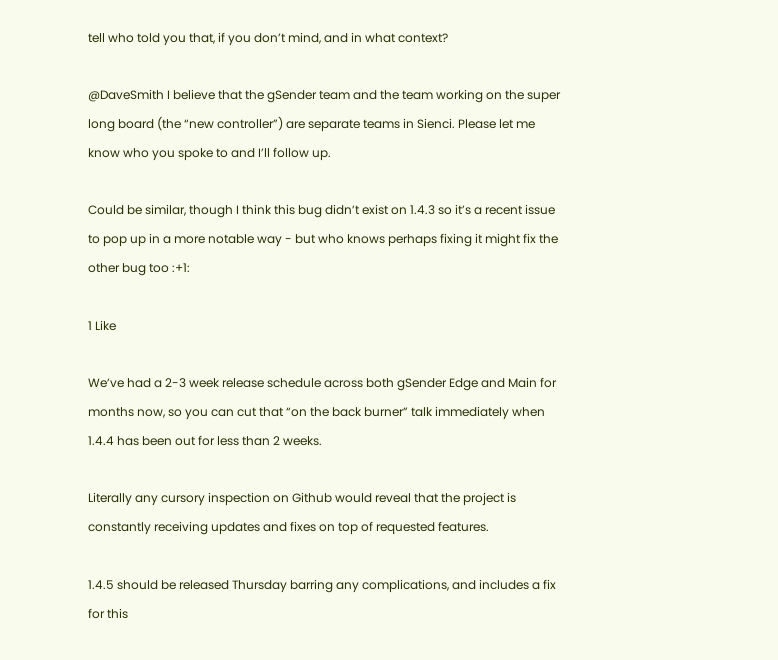tell who told you that, if you don’t mind, and in what context?

@DaveSmith I believe that the gSender team and the team working on the super long board (the “new controller”) are separate teams in Sienci. Please let me know who you spoke to and I’ll follow up.

Could be similar, though I think this bug didn’t exist on 1.4.3 so it’s a recent issue to pop up in a more notable way - but who knows perhaps fixing it might fix the other bug too :+1:

1 Like

We’ve had a 2-3 week release schedule across both gSender Edge and Main for months now, so you can cut that “on the back burner” talk immediately when 1.4.4 has been out for less than 2 weeks.

Literally any cursory inspection on Github would reveal that the project is constantly receiving updates and fixes on top of requested features.

1.4.5 should be released Thursday barring any complications, and includes a fix for this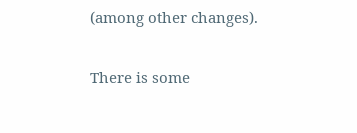(among other changes).

There is some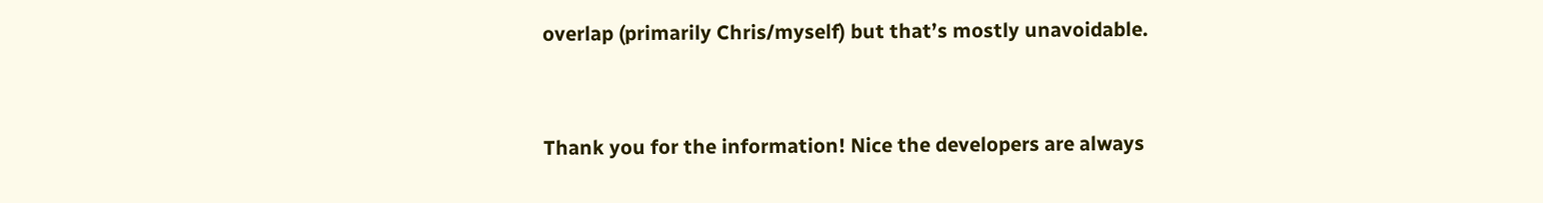overlap (primarily Chris/myself) but that’s mostly unavoidable.


Thank you for the information! Nice the developers are always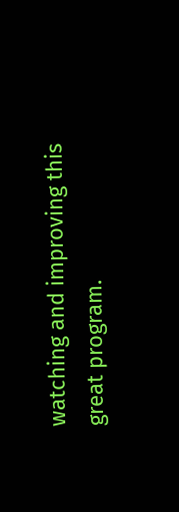watching and improving this great program.